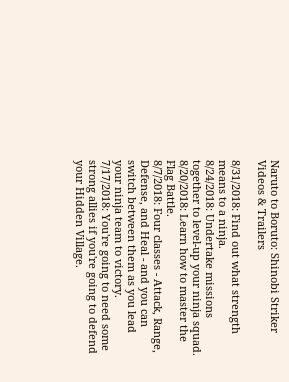Naruto to Boruto: Shinobi Striker Videos & Trailers

8/31/2018: Find out what strength means to a ninja.
8/24/2018: Undertake missions together to level-up your ninja squad.
8/20/2018: Learn how to master the Flag Battle.
8/7/2018: Four classes - Attack, Range, Defense, and Heal - and you can switch between them as you lead your ninja team to victory.
7/17/2018: You're going to need some strong allies if you're going to defend your Hidden Village.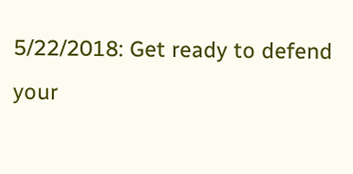5/22/2018: Get ready to defend your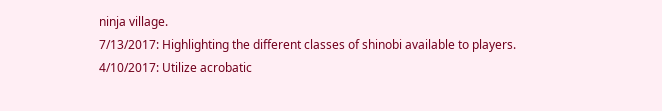ninja village.
7/13/2017: Highlighting the different classes of shinobi available to players.
4/10/2017: Utilize acrobatic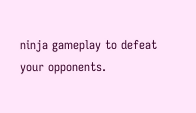ninja gameplay to defeat your opponents.